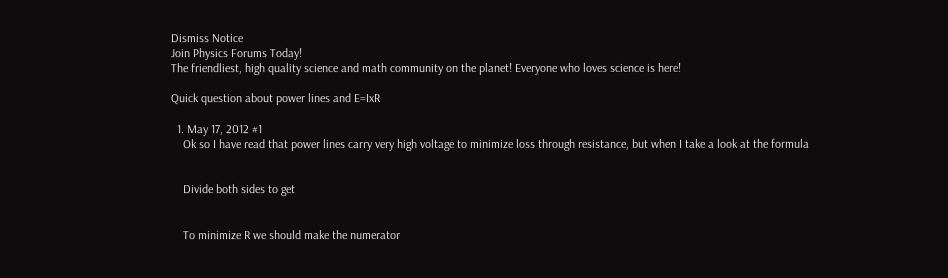Dismiss Notice
Join Physics Forums Today!
The friendliest, high quality science and math community on the planet! Everyone who loves science is here!

Quick question about power lines and E=IxR

  1. May 17, 2012 #1
    Ok so I have read that power lines carry very high voltage to minimize loss through resistance, but when I take a look at the formula


    Divide both sides to get


    To minimize R we should make the numerator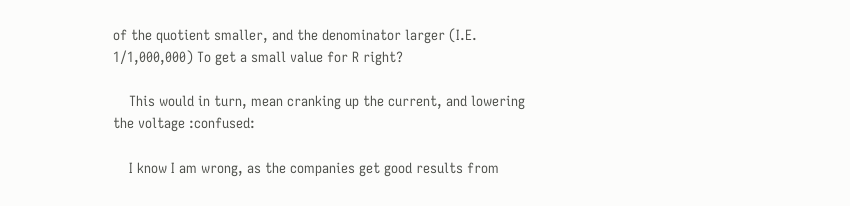of the quotient smaller, and the denominator larger (I.E. 1/1,000,000) To get a small value for R right?

    This would in turn, mean cranking up the current, and lowering the voltage :confused:

    I know I am wrong, as the companies get good results from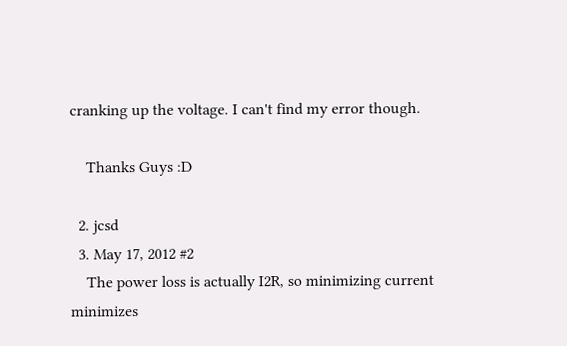cranking up the voltage. I can't find my error though.

    Thanks Guys :D

  2. jcsd
  3. May 17, 2012 #2
    The power loss is actually I2R, so minimizing current minimizes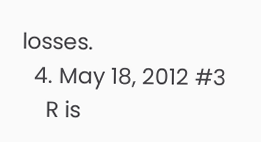losses.
  4. May 18, 2012 #3
    R is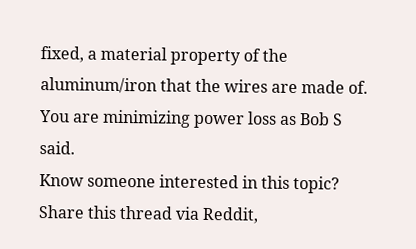fixed, a material property of the aluminum/iron that the wires are made of. You are minimizing power loss as Bob S said.
Know someone interested in this topic? Share this thread via Reddit,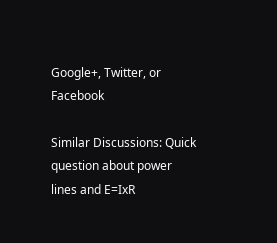Google+, Twitter, or Facebook

Similar Discussions: Quick question about power lines and E=IxR